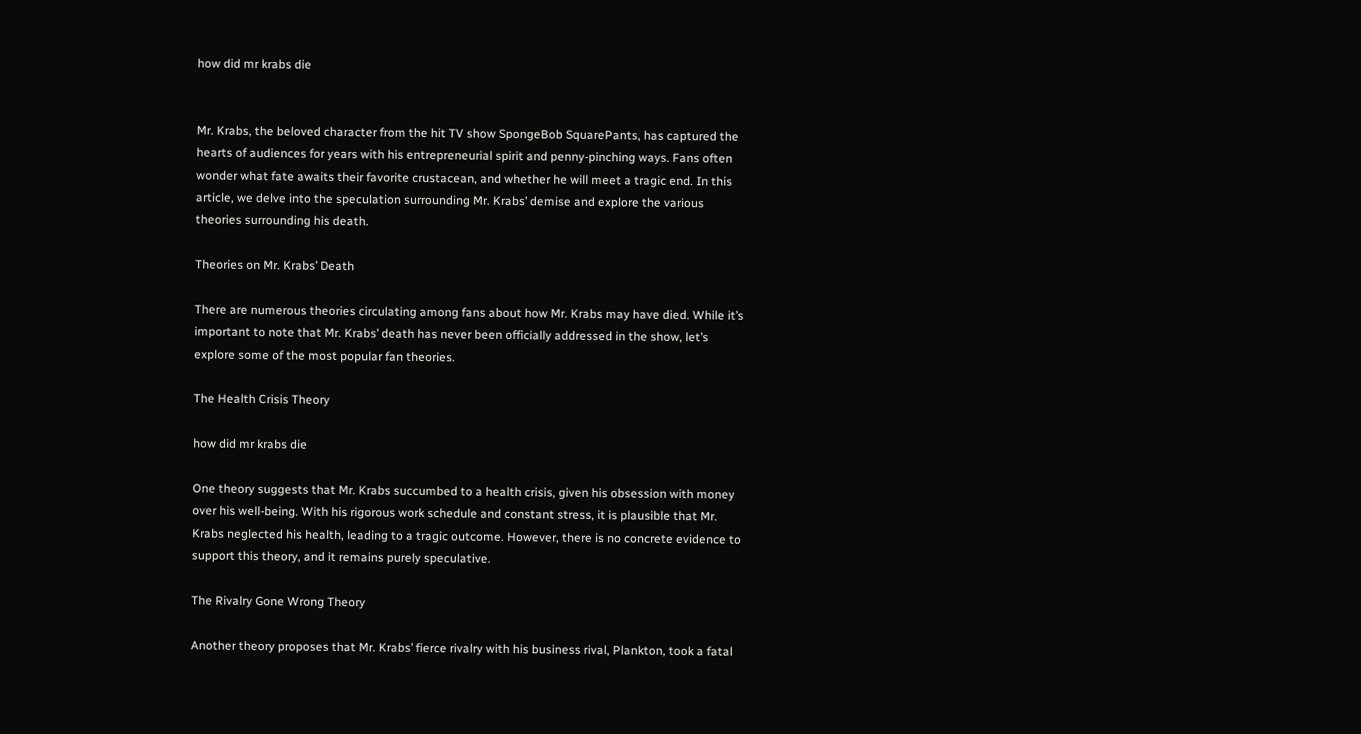how did mr krabs die


Mr. Krabs, the beloved character from the hit TV show SpongeBob SquarePants, has captured the hearts of audiences for years with his entrepreneurial spirit and penny-pinching ways. Fans often wonder what fate awaits their favorite crustacean, and whether he will meet a tragic end. In this article, we delve into the speculation surrounding Mr. Krabs’ demise and explore the various theories surrounding his death.

Theories on Mr. Krabs’ Death

There are numerous theories circulating among fans about how Mr. Krabs may have died. While it’s important to note that Mr. Krabs’ death has never been officially addressed in the show, let’s explore some of the most popular fan theories.

The Health Crisis Theory

how did mr krabs die

One theory suggests that Mr. Krabs succumbed to a health crisis, given his obsession with money over his well-being. With his rigorous work schedule and constant stress, it is plausible that Mr. Krabs neglected his health, leading to a tragic outcome. However, there is no concrete evidence to support this theory, and it remains purely speculative.

The Rivalry Gone Wrong Theory

Another theory proposes that Mr. Krabs’ fierce rivalry with his business rival, Plankton, took a fatal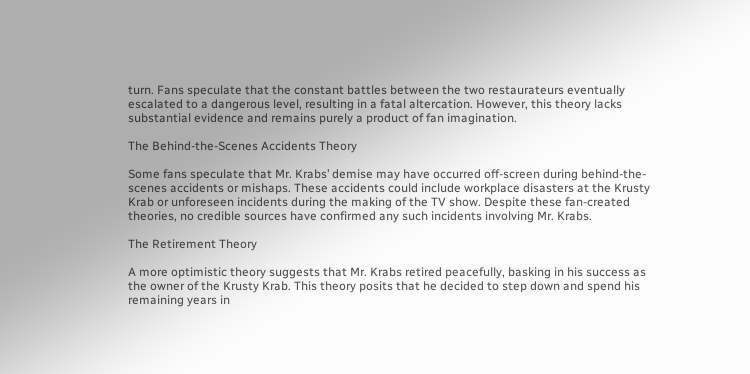turn. Fans speculate that the constant battles between the two restaurateurs eventually escalated to a dangerous level, resulting in a fatal altercation. However, this theory lacks substantial evidence and remains purely a product of fan imagination.

The Behind-the-Scenes Accidents Theory

Some fans speculate that Mr. Krabs’ demise may have occurred off-screen during behind-the-scenes accidents or mishaps. These accidents could include workplace disasters at the Krusty Krab or unforeseen incidents during the making of the TV show. Despite these fan-created theories, no credible sources have confirmed any such incidents involving Mr. Krabs.

The Retirement Theory

A more optimistic theory suggests that Mr. Krabs retired peacefully, basking in his success as the owner of the Krusty Krab. This theory posits that he decided to step down and spend his remaining years in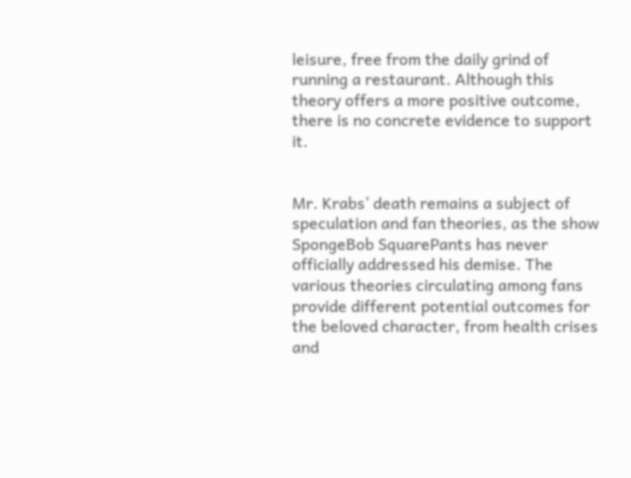leisure, free from the daily grind of running a restaurant. Although this theory offers a more positive outcome, there is no concrete evidence to support it.


Mr. Krabs’ death remains a subject of speculation and fan theories, as the show SpongeBob SquarePants has never officially addressed his demise. The various theories circulating among fans provide different potential outcomes for the beloved character, from health crises and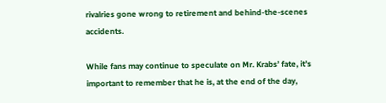rivalries gone wrong to retirement and behind-the-scenes accidents.

While fans may continue to speculate on Mr. Krabs’ fate, it’s important to remember that he is, at the end of the day,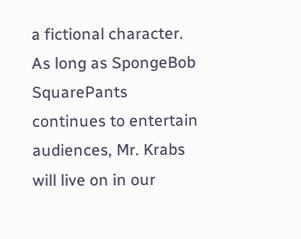a fictional character. As long as SpongeBob SquarePants continues to entertain audiences, Mr. Krabs will live on in our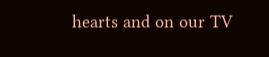hearts and on our TV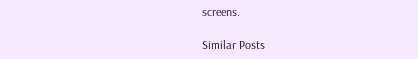screens.

Similar Posts